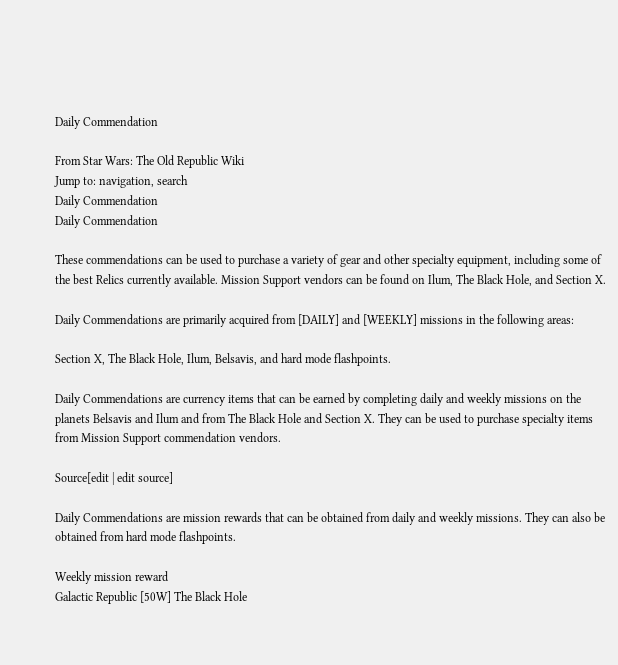Daily Commendation

From Star Wars: The Old Republic Wiki
Jump to: navigation, search
Daily Commendation
Daily Commendation

These commendations can be used to purchase a variety of gear and other specialty equipment, including some of the best Relics currently available. Mission Support vendors can be found on Ilum, The Black Hole, and Section X.

Daily Commendations are primarily acquired from [DAILY] and [WEEKLY] missions in the following areas:

Section X, The Black Hole, Ilum, Belsavis, and hard mode flashpoints.

Daily Commendations are currency items that can be earned by completing daily and weekly missions on the planets Belsavis and Ilum and from The Black Hole and Section X. They can be used to purchase specialty items from Mission Support commendation vendors.

Source[edit | edit source]

Daily Commendations are mission rewards that can be obtained from daily and weekly missions. They can also be obtained from hard mode flashpoints.

Weekly mission reward
Galactic Republic [50W] The Black Hole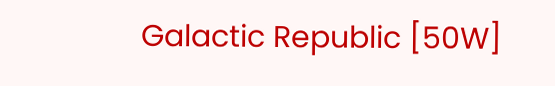Galactic Republic [50W]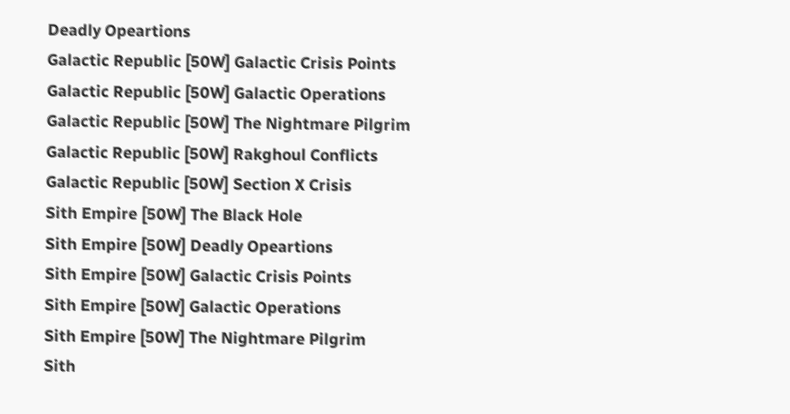Deadly Opeartions
Galactic Republic [50W] Galactic Crisis Points
Galactic Republic [50W] Galactic Operations
Galactic Republic [50W] The Nightmare Pilgrim
Galactic Republic [50W] Rakghoul Conflicts
Galactic Republic [50W] Section X Crisis
Sith Empire [50W] The Black Hole
Sith Empire [50W] Deadly Opeartions
Sith Empire [50W] Galactic Crisis Points
Sith Empire [50W] Galactic Operations
Sith Empire [50W] The Nightmare Pilgrim
Sith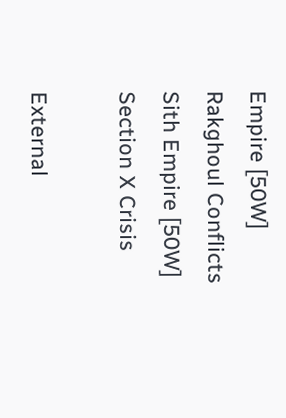Empire [50W] Rakghoul Conflicts
Sith Empire [50W] Section X Crisis

External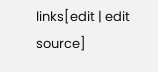links[edit | edit source]